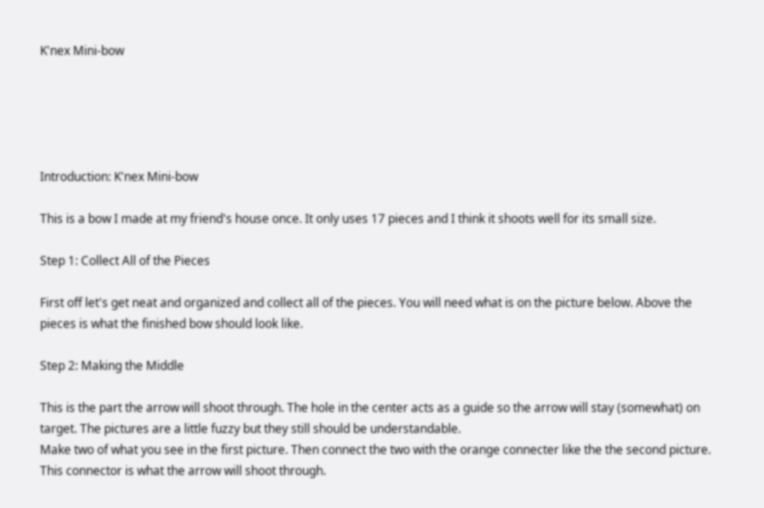K'nex Mini-bow





Introduction: K'nex Mini-bow

This is a bow I made at my friend's house once. It only uses 17 pieces and I think it shoots well for its small size.

Step 1: Collect All of the Pieces

First off let's get neat and organized and collect all of the pieces. You will need what is on the picture below. Above the pieces is what the finished bow should look like.

Step 2: Making the Middle

This is the part the arrow will shoot through. The hole in the center acts as a guide so the arrow will stay (somewhat) on target. The pictures are a little fuzzy but they still should be understandable.
Make two of what you see in the first picture. Then connect the two with the orange connecter like the the second picture. This connector is what the arrow will shoot through.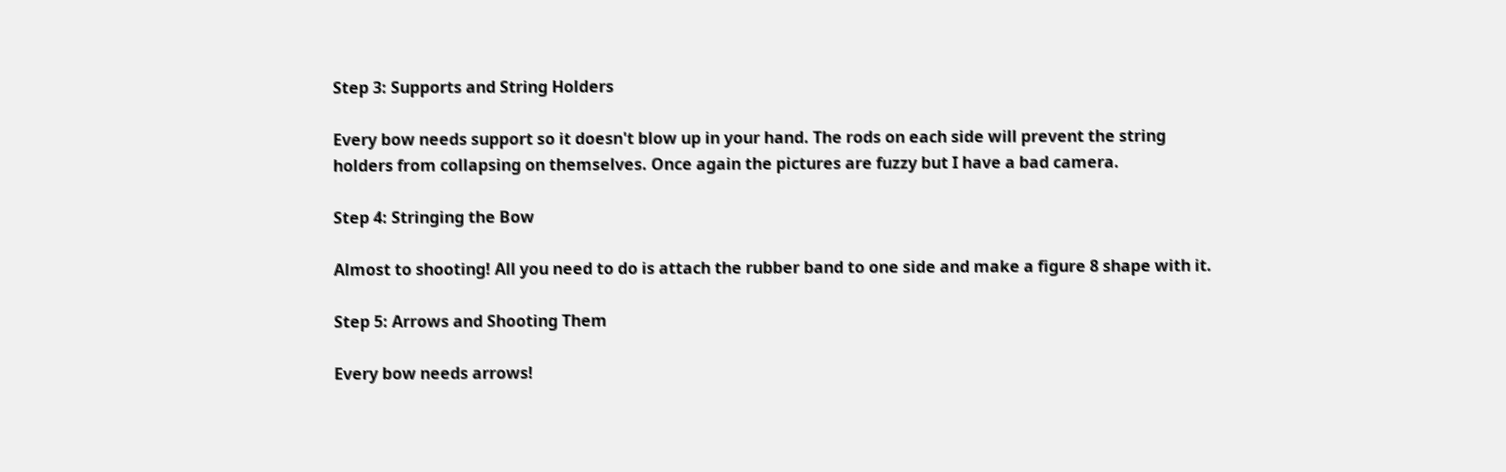Step 3: Supports and String Holders

Every bow needs support so it doesn't blow up in your hand. The rods on each side will prevent the string holders from collapsing on themselves. Once again the pictures are fuzzy but I have a bad camera.

Step 4: Stringing the Bow

Almost to shooting! All you need to do is attach the rubber band to one side and make a figure 8 shape with it.

Step 5: Arrows and Shooting Them

Every bow needs arrows!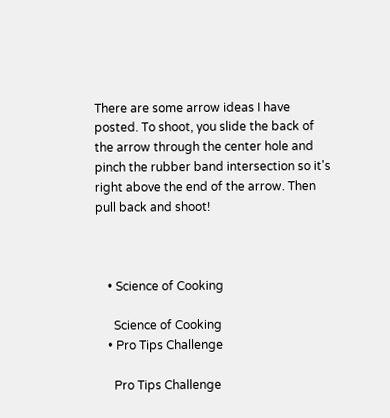There are some arrow ideas I have posted. To shoot, you slide the back of the arrow through the center hole and pinch the rubber band intersection so it's right above the end of the arrow. Then pull back and shoot!



    • Science of Cooking

      Science of Cooking
    • Pro Tips Challenge

      Pro Tips Challenge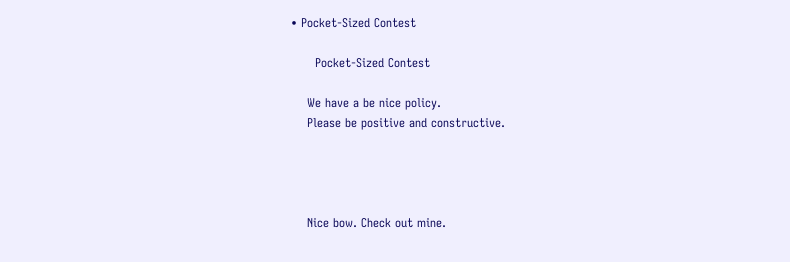• Pocket-Sized Contest

      Pocket-Sized Contest

    We have a be nice policy.
    Please be positive and constructive.




    Nice bow. Check out mine.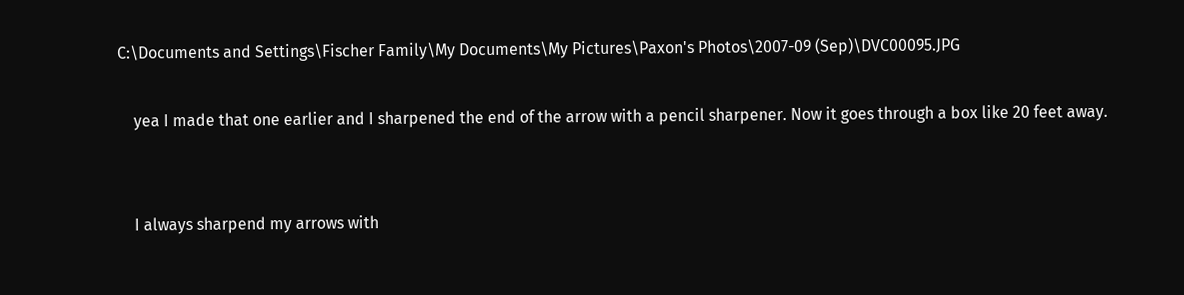C:\Documents and Settings\Fischer Family\My Documents\My Pictures\Paxon's Photos\2007-09 (Sep)\DVC00095.JPG

    yea I made that one earlier and I sharpened the end of the arrow with a pencil sharpener. Now it goes through a box like 20 feet away.


    I always sharpend my arrows with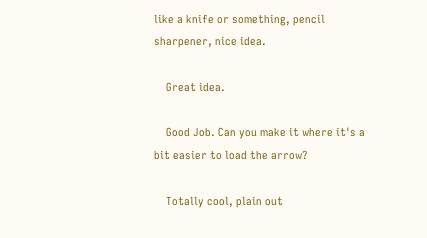like a knife or something, pencil sharpener, nice idea.

    Great idea.

    Good Job. Can you make it where it's a bit easier to load the arrow?

    Totally cool, plain out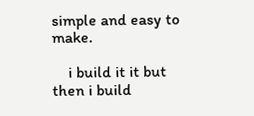simple and easy to make.

    i build it it but then i build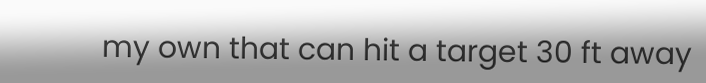my own that can hit a target 30 ft away